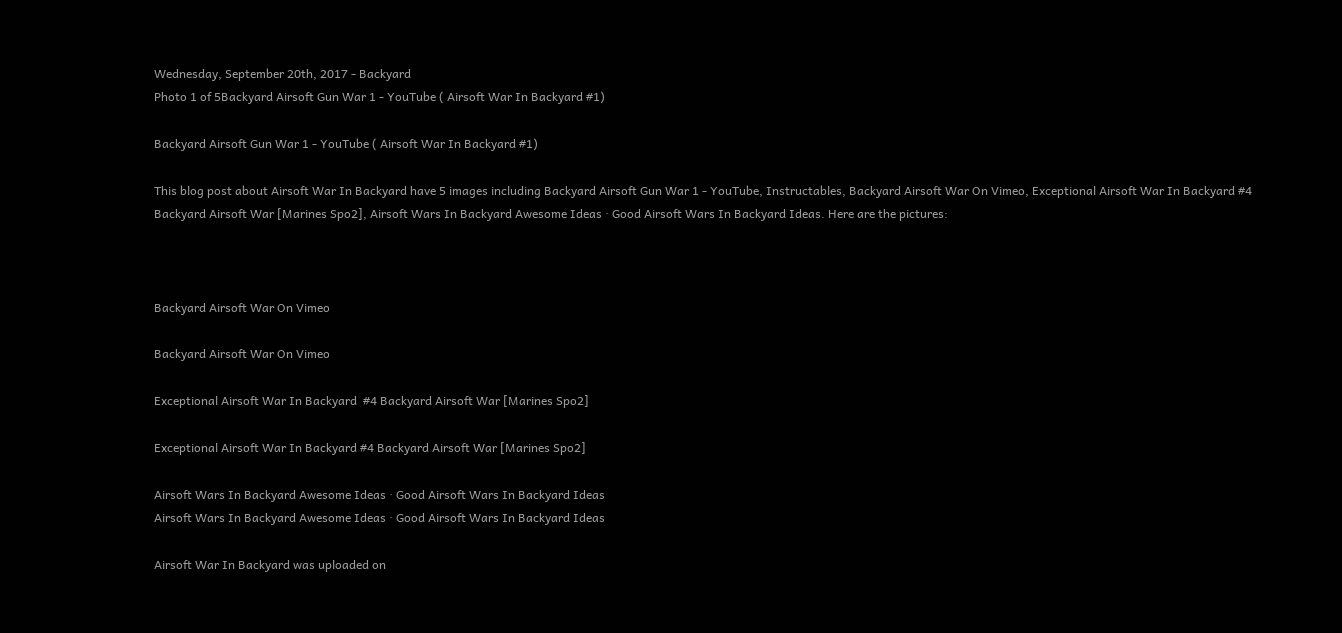Wednesday, September 20th, 2017 - Backyard
Photo 1 of 5Backyard Airsoft Gun War 1 - YouTube ( Airsoft War In Backyard #1)

Backyard Airsoft Gun War 1 - YouTube ( Airsoft War In Backyard #1)

This blog post about Airsoft War In Backyard have 5 images including Backyard Airsoft Gun War 1 - YouTube, Instructables, Backyard Airsoft War On Vimeo, Exceptional Airsoft War In Backyard #4 Backyard Airsoft War [Marines Spo2], Airsoft Wars In Backyard Awesome Ideas · Good Airsoft Wars In Backyard Ideas. Here are the pictures:



Backyard Airsoft War On Vimeo

Backyard Airsoft War On Vimeo

Exceptional Airsoft War In Backyard  #4 Backyard Airsoft War [Marines Spo2]

Exceptional Airsoft War In Backyard #4 Backyard Airsoft War [Marines Spo2]

Airsoft Wars In Backyard Awesome Ideas · Good Airsoft Wars In Backyard Ideas
Airsoft Wars In Backyard Awesome Ideas · Good Airsoft Wars In Backyard Ideas

Airsoft War In Backyard was uploaded on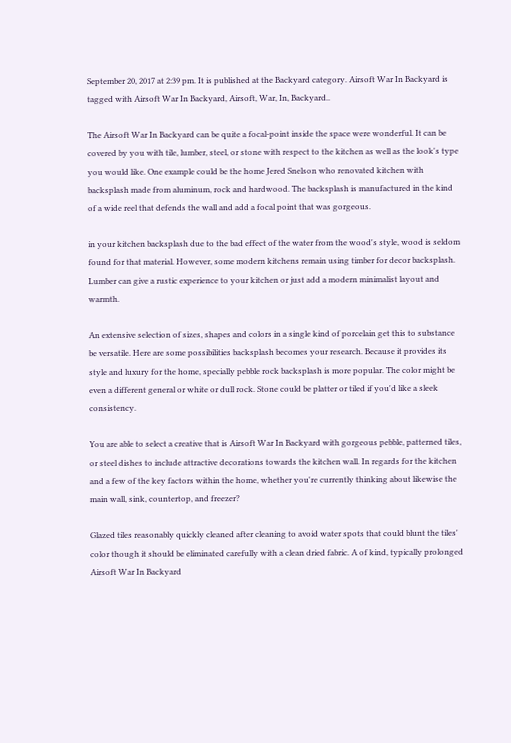September 20, 2017 at 2:39 pm. It is published at the Backyard category. Airsoft War In Backyard is tagged with Airsoft War In Backyard, Airsoft, War, In, Backyard..

The Airsoft War In Backyard can be quite a focal-point inside the space were wonderful. It can be covered by you with tile, lumber, steel, or stone with respect to the kitchen as well as the look's type you would like. One example could be the home Jered Snelson who renovated kitchen with backsplash made from aluminum, rock and hardwood. The backsplash is manufactured in the kind of a wide reel that defends the wall and add a focal point that was gorgeous.

in your kitchen backsplash due to the bad effect of the water from the wood's style, wood is seldom found for that material. However, some modern kitchens remain using timber for decor backsplash. Lumber can give a rustic experience to your kitchen or just add a modern minimalist layout and warmth.

An extensive selection of sizes, shapes and colors in a single kind of porcelain get this to substance be versatile. Here are some possibilities backsplash becomes your research. Because it provides its style and luxury for the home, specially pebble rock backsplash is more popular. The color might be even a different general or white or dull rock. Stone could be platter or tiled if you'd like a sleek consistency.

You are able to select a creative that is Airsoft War In Backyard with gorgeous pebble, patterned tiles, or steel dishes to include attractive decorations towards the kitchen wall. In regards for the kitchen and a few of the key factors within the home, whether you're currently thinking about likewise the main wall, sink, countertop, and freezer?

Glazed tiles reasonably quickly cleaned after cleaning to avoid water spots that could blunt the tiles' color though it should be eliminated carefully with a clean dried fabric. A of kind, typically prolonged Airsoft War In Backyard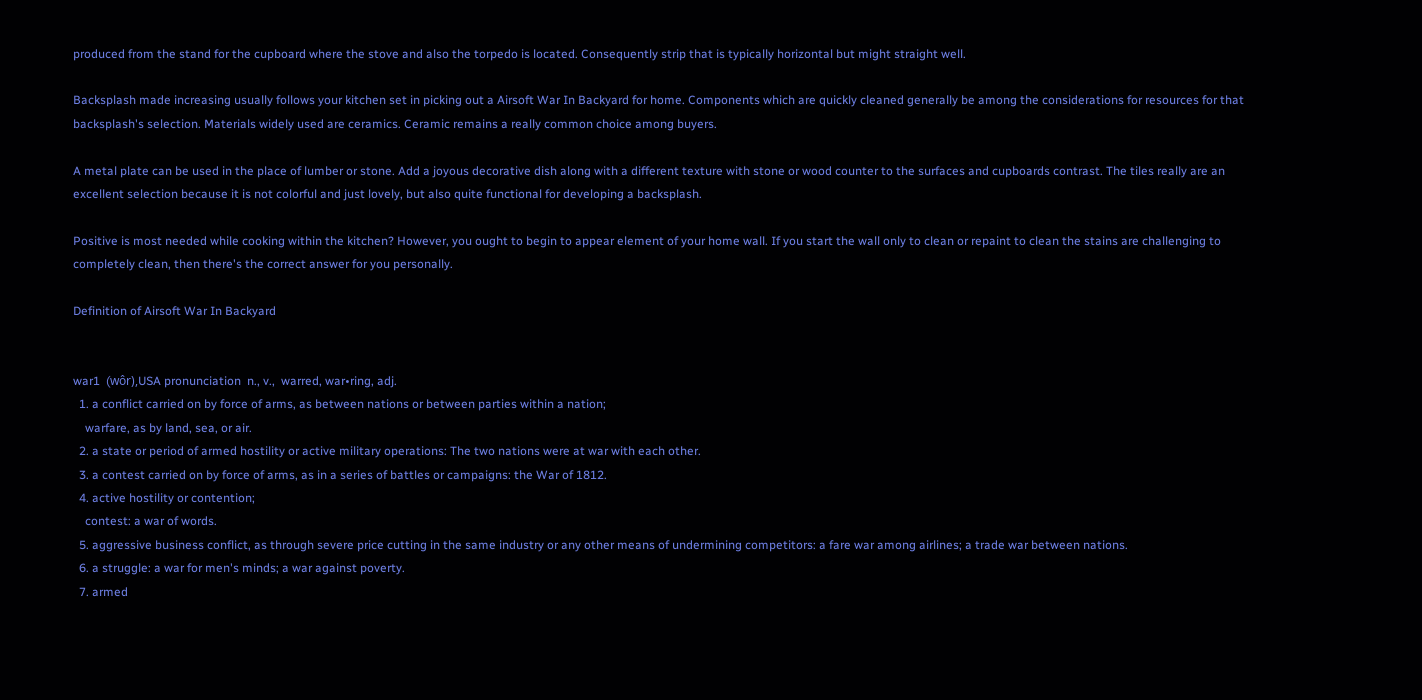produced from the stand for the cupboard where the stove and also the torpedo is located. Consequently strip that is typically horizontal but might straight well.

Backsplash made increasing usually follows your kitchen set in picking out a Airsoft War In Backyard for home. Components which are quickly cleaned generally be among the considerations for resources for that backsplash's selection. Materials widely used are ceramics. Ceramic remains a really common choice among buyers.

A metal plate can be used in the place of lumber or stone. Add a joyous decorative dish along with a different texture with stone or wood counter to the surfaces and cupboards contrast. The tiles really are an excellent selection because it is not colorful and just lovely, but also quite functional for developing a backsplash.

Positive is most needed while cooking within the kitchen? However, you ought to begin to appear element of your home wall. If you start the wall only to clean or repaint to clean the stains are challenging to completely clean, then there's the correct answer for you personally.

Definition of Airsoft War In Backyard


war1  (wôr),USA pronunciation  n., v.,  warred, war•ring, adj.
  1. a conflict carried on by force of arms, as between nations or between parties within a nation;
    warfare, as by land, sea, or air.
  2. a state or period of armed hostility or active military operations: The two nations were at war with each other.
  3. a contest carried on by force of arms, as in a series of battles or campaigns: the War of 1812.
  4. active hostility or contention;
    contest: a war of words.
  5. aggressive business conflict, as through severe price cutting in the same industry or any other means of undermining competitors: a fare war among airlines; a trade war between nations.
  6. a struggle: a war for men's minds; a war against poverty.
  7. armed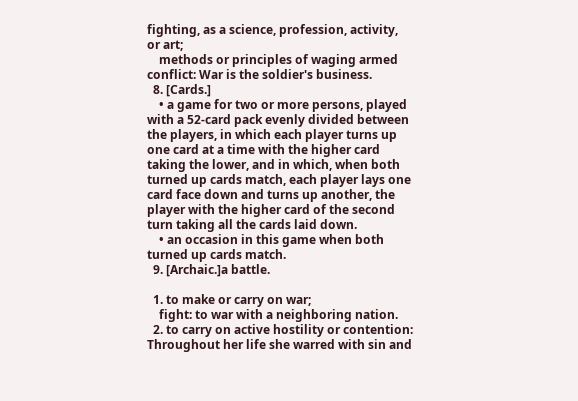fighting, as a science, profession, activity, or art;
    methods or principles of waging armed conflict: War is the soldier's business.
  8. [Cards.]
    • a game for two or more persons, played with a 52-card pack evenly divided between the players, in which each player turns up one card at a time with the higher card taking the lower, and in which, when both turned up cards match, each player lays one card face down and turns up another, the player with the higher card of the second turn taking all the cards laid down.
    • an occasion in this game when both turned up cards match.
  9. [Archaic.]a battle.

  1. to make or carry on war;
    fight: to war with a neighboring nation.
  2. to carry on active hostility or contention: Throughout her life she warred with sin and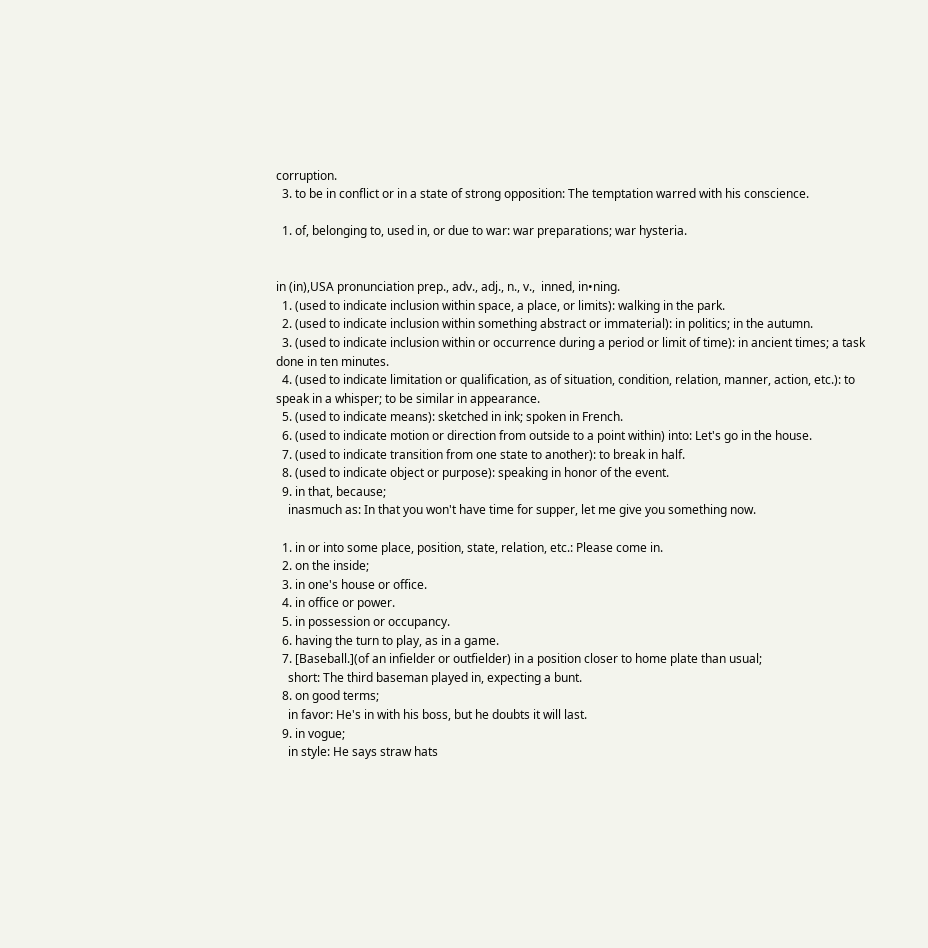corruption.
  3. to be in conflict or in a state of strong opposition: The temptation warred with his conscience.

  1. of, belonging to, used in, or due to war: war preparations; war hysteria.


in (in),USA pronunciation prep., adv., adj., n., v.,  inned, in•ning.
  1. (used to indicate inclusion within space, a place, or limits): walking in the park.
  2. (used to indicate inclusion within something abstract or immaterial): in politics; in the autumn.
  3. (used to indicate inclusion within or occurrence during a period or limit of time): in ancient times; a task done in ten minutes.
  4. (used to indicate limitation or qualification, as of situation, condition, relation, manner, action, etc.): to speak in a whisper; to be similar in appearance.
  5. (used to indicate means): sketched in ink; spoken in French.
  6. (used to indicate motion or direction from outside to a point within) into: Let's go in the house.
  7. (used to indicate transition from one state to another): to break in half.
  8. (used to indicate object or purpose): speaking in honor of the event.
  9. in that, because;
    inasmuch as: In that you won't have time for supper, let me give you something now.

  1. in or into some place, position, state, relation, etc.: Please come in.
  2. on the inside;
  3. in one's house or office.
  4. in office or power.
  5. in possession or occupancy.
  6. having the turn to play, as in a game.
  7. [Baseball.](of an infielder or outfielder) in a position closer to home plate than usual;
    short: The third baseman played in, expecting a bunt.
  8. on good terms;
    in favor: He's in with his boss, but he doubts it will last.
  9. in vogue;
    in style: He says straw hats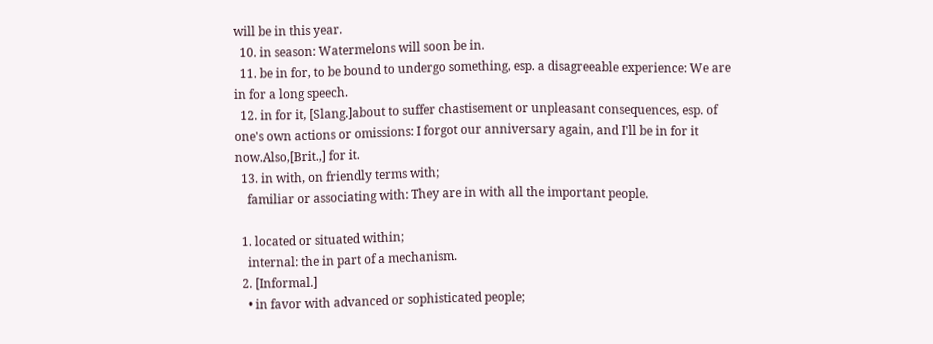will be in this year.
  10. in season: Watermelons will soon be in.
  11. be in for, to be bound to undergo something, esp. a disagreeable experience: We are in for a long speech.
  12. in for it, [Slang.]about to suffer chastisement or unpleasant consequences, esp. of one's own actions or omissions: I forgot our anniversary again, and I'll be in for it now.Also,[Brit.,] for it.
  13. in with, on friendly terms with;
    familiar or associating with: They are in with all the important people.

  1. located or situated within;
    internal: the in part of a mechanism.
  2. [Informal.]
    • in favor with advanced or sophisticated people;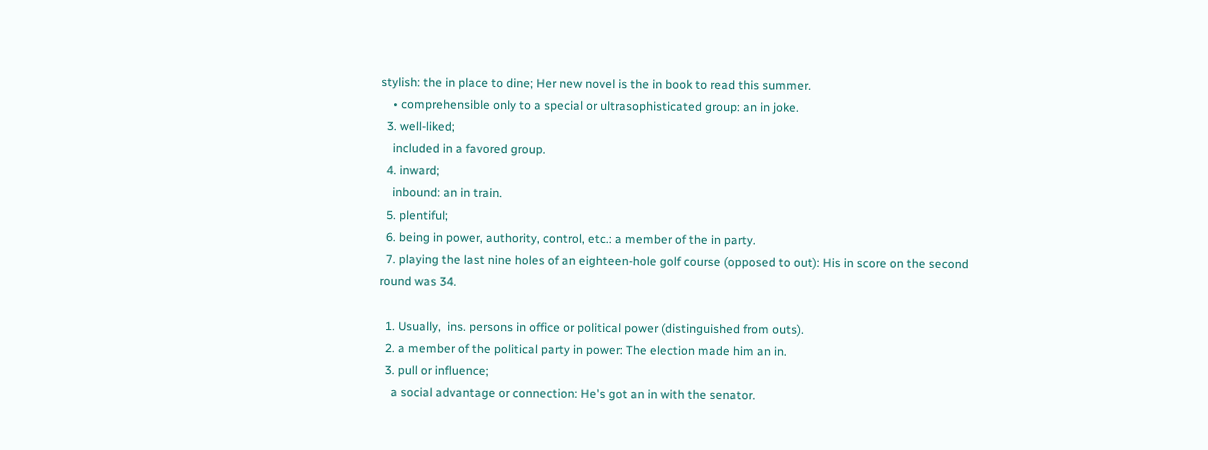stylish: the in place to dine; Her new novel is the in book to read this summer.
    • comprehensible only to a special or ultrasophisticated group: an in joke.
  3. well-liked;
    included in a favored group.
  4. inward;
    inbound: an in train.
  5. plentiful;
  6. being in power, authority, control, etc.: a member of the in party.
  7. playing the last nine holes of an eighteen-hole golf course (opposed to out): His in score on the second round was 34.

  1. Usually,  ins. persons in office or political power (distinguished from outs).
  2. a member of the political party in power: The election made him an in.
  3. pull or influence;
    a social advantage or connection: He's got an in with the senator.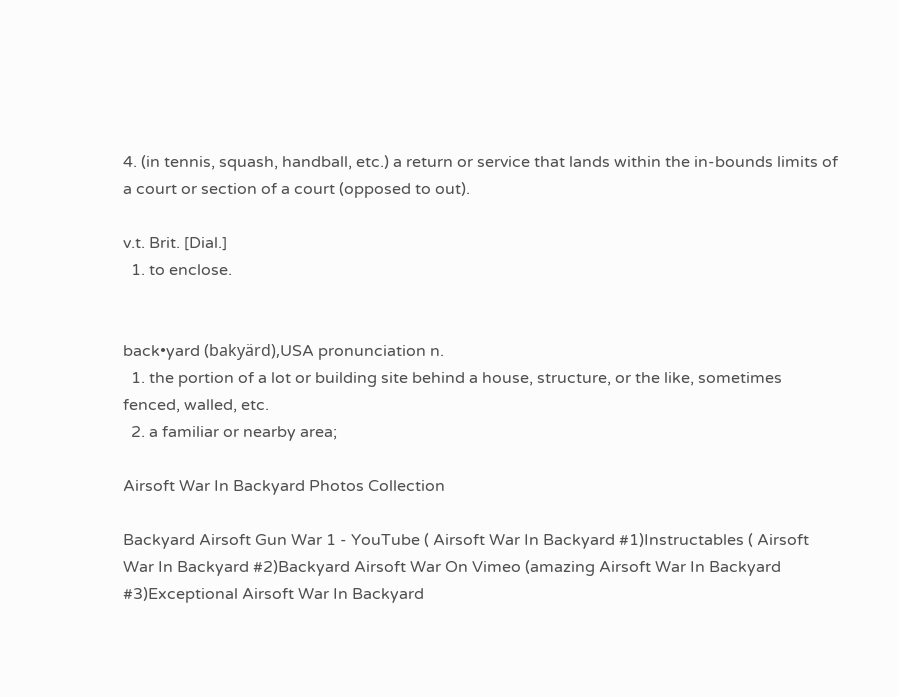4. (in tennis, squash, handball, etc.) a return or service that lands within the in-bounds limits of a court or section of a court (opposed to out).

v.t. Brit. [Dial.]
  1. to enclose.


back•yard (bakyärd),USA pronunciation n.
  1. the portion of a lot or building site behind a house, structure, or the like, sometimes fenced, walled, etc.
  2. a familiar or nearby area;

Airsoft War In Backyard Photos Collection

Backyard Airsoft Gun War 1 - YouTube ( Airsoft War In Backyard #1)Instructables ( Airsoft War In Backyard #2)Backyard Airsoft War On Vimeo (amazing Airsoft War In Backyard  #3)Exceptional Airsoft War In Backyard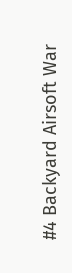#4 Backyard Airsoft War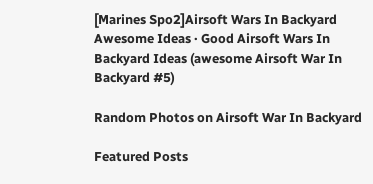[Marines Spo2]Airsoft Wars In Backyard Awesome Ideas · Good Airsoft Wars In Backyard Ideas (awesome Airsoft War In Backyard #5)

Random Photos on Airsoft War In Backyard

Featured Posts